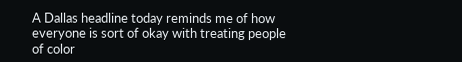A Dallas headline today reminds me of how everyone is sort of okay with treating people of color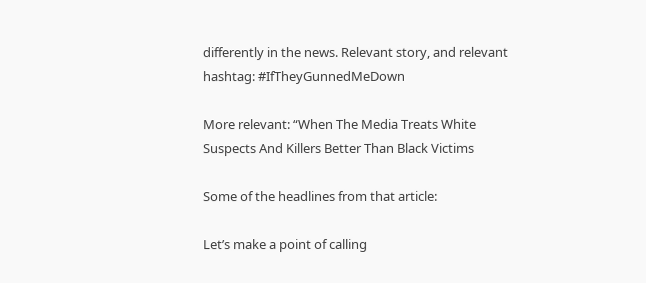differently in the news. Relevant story, and relevant hashtag: #IfTheyGunnedMeDown

More relevant: “When The Media Treats White Suspects And Killers Better Than Black Victims

Some of the headlines from that article:

Let’s make a point of calling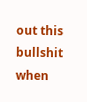out this bullshit when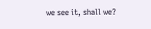we see it, shall we?